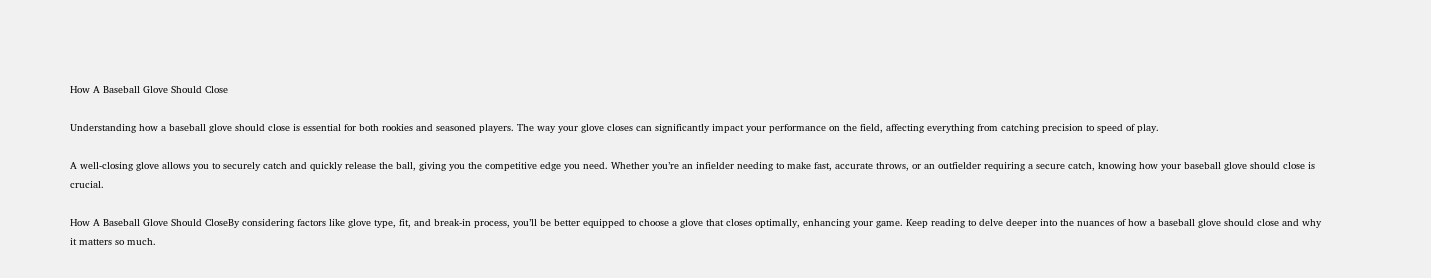How A Baseball Glove Should Close

Understanding how a baseball glove should close is essential for both rookies and seasoned players. The way your glove closes can significantly impact your performance on the field, affecting everything from catching precision to speed of play.

A well-closing glove allows you to securely catch and quickly release the ball, giving you the competitive edge you need. Whether you’re an infielder needing to make fast, accurate throws, or an outfielder requiring a secure catch, knowing how your baseball glove should close is crucial.

How A Baseball Glove Should CloseBy considering factors like glove type, fit, and break-in process, you’ll be better equipped to choose a glove that closes optimally, enhancing your game. Keep reading to delve deeper into the nuances of how a baseball glove should close and why it matters so much.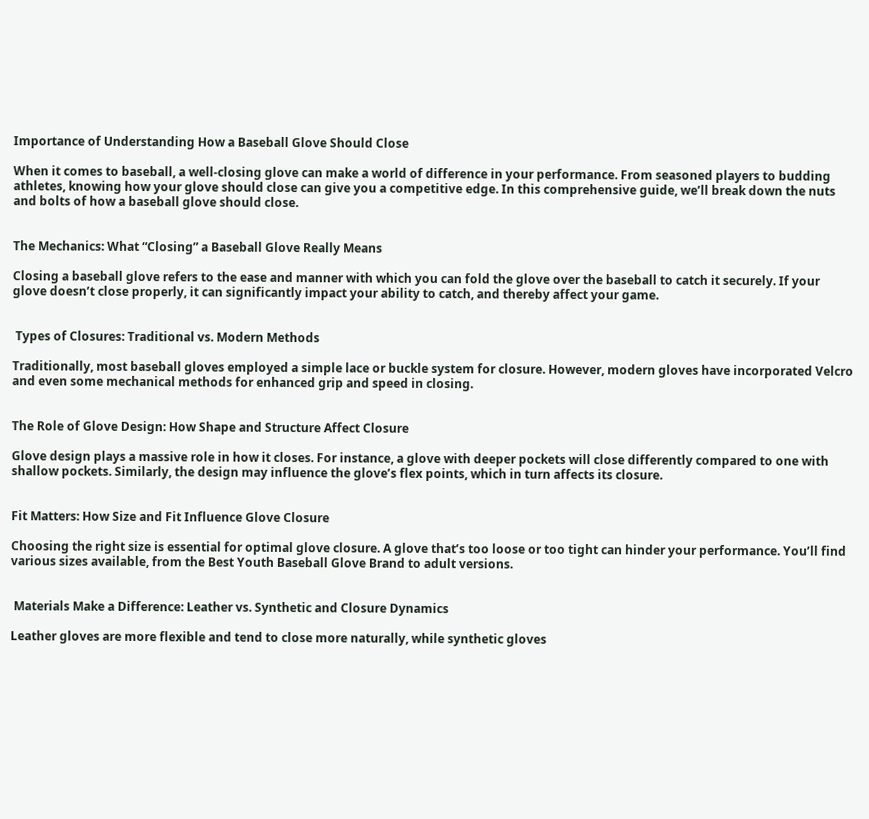Importance of Understanding How a Baseball Glove Should Close

When it comes to baseball, a well-closing glove can make a world of difference in your performance. From seasoned players to budding athletes, knowing how your glove should close can give you a competitive edge. In this comprehensive guide, we’ll break down the nuts and bolts of how a baseball glove should close.


The Mechanics: What “Closing” a Baseball Glove Really Means

Closing a baseball glove refers to the ease and manner with which you can fold the glove over the baseball to catch it securely. If your glove doesn’t close properly, it can significantly impact your ability to catch, and thereby affect your game.


 Types of Closures: Traditional vs. Modern Methods

Traditionally, most baseball gloves employed a simple lace or buckle system for closure. However, modern gloves have incorporated Velcro and even some mechanical methods for enhanced grip and speed in closing.


The Role of Glove Design: How Shape and Structure Affect Closure

Glove design plays a massive role in how it closes. For instance, a glove with deeper pockets will close differently compared to one with shallow pockets. Similarly, the design may influence the glove’s flex points, which in turn affects its closure.


Fit Matters: How Size and Fit Influence Glove Closure

Choosing the right size is essential for optimal glove closure. A glove that’s too loose or too tight can hinder your performance. You’ll find various sizes available, from the Best Youth Baseball Glove Brand to adult versions.


 Materials Make a Difference: Leather vs. Synthetic and Closure Dynamics

Leather gloves are more flexible and tend to close more naturally, while synthetic gloves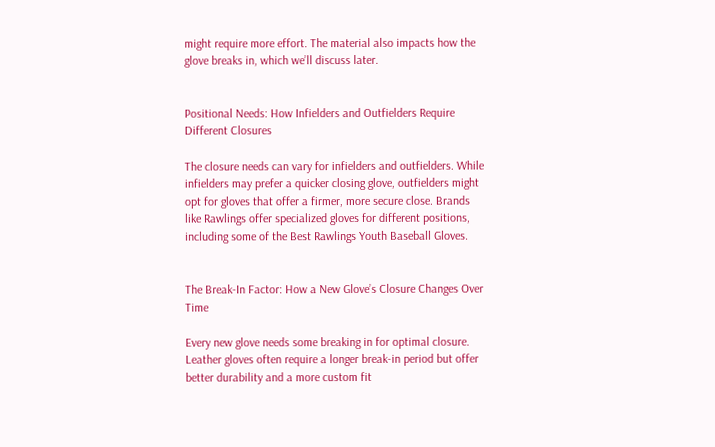might require more effort. The material also impacts how the glove breaks in, which we’ll discuss later.


Positional Needs: How Infielders and Outfielders Require Different Closures

The closure needs can vary for infielders and outfielders. While infielders may prefer a quicker closing glove, outfielders might opt for gloves that offer a firmer, more secure close. Brands like Rawlings offer specialized gloves for different positions, including some of the Best Rawlings Youth Baseball Gloves.


The Break-In Factor: How a New Glove’s Closure Changes Over Time

Every new glove needs some breaking in for optimal closure. Leather gloves often require a longer break-in period but offer better durability and a more custom fit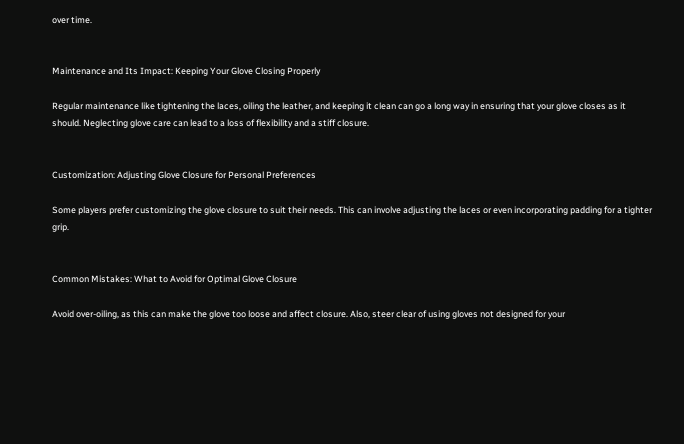over time.


Maintenance and Its Impact: Keeping Your Glove Closing Properly

Regular maintenance like tightening the laces, oiling the leather, and keeping it clean can go a long way in ensuring that your glove closes as it should. Neglecting glove care can lead to a loss of flexibility and a stiff closure.


Customization: Adjusting Glove Closure for Personal Preferences

Some players prefer customizing the glove closure to suit their needs. This can involve adjusting the laces or even incorporating padding for a tighter grip.


Common Mistakes: What to Avoid for Optimal Glove Closure

Avoid over-oiling, as this can make the glove too loose and affect closure. Also, steer clear of using gloves not designed for your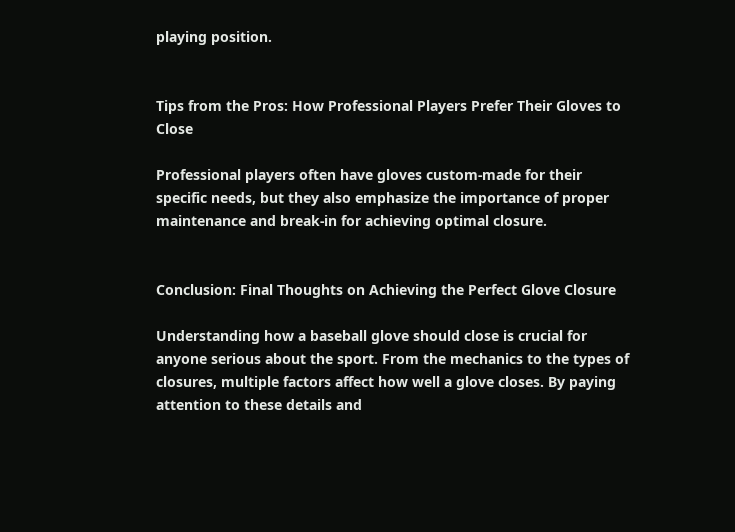playing position.


Tips from the Pros: How Professional Players Prefer Their Gloves to Close

Professional players often have gloves custom-made for their specific needs, but they also emphasize the importance of proper maintenance and break-in for achieving optimal closure.


Conclusion: Final Thoughts on Achieving the Perfect Glove Closure

Understanding how a baseball glove should close is crucial for anyone serious about the sport. From the mechanics to the types of closures, multiple factors affect how well a glove closes. By paying attention to these details and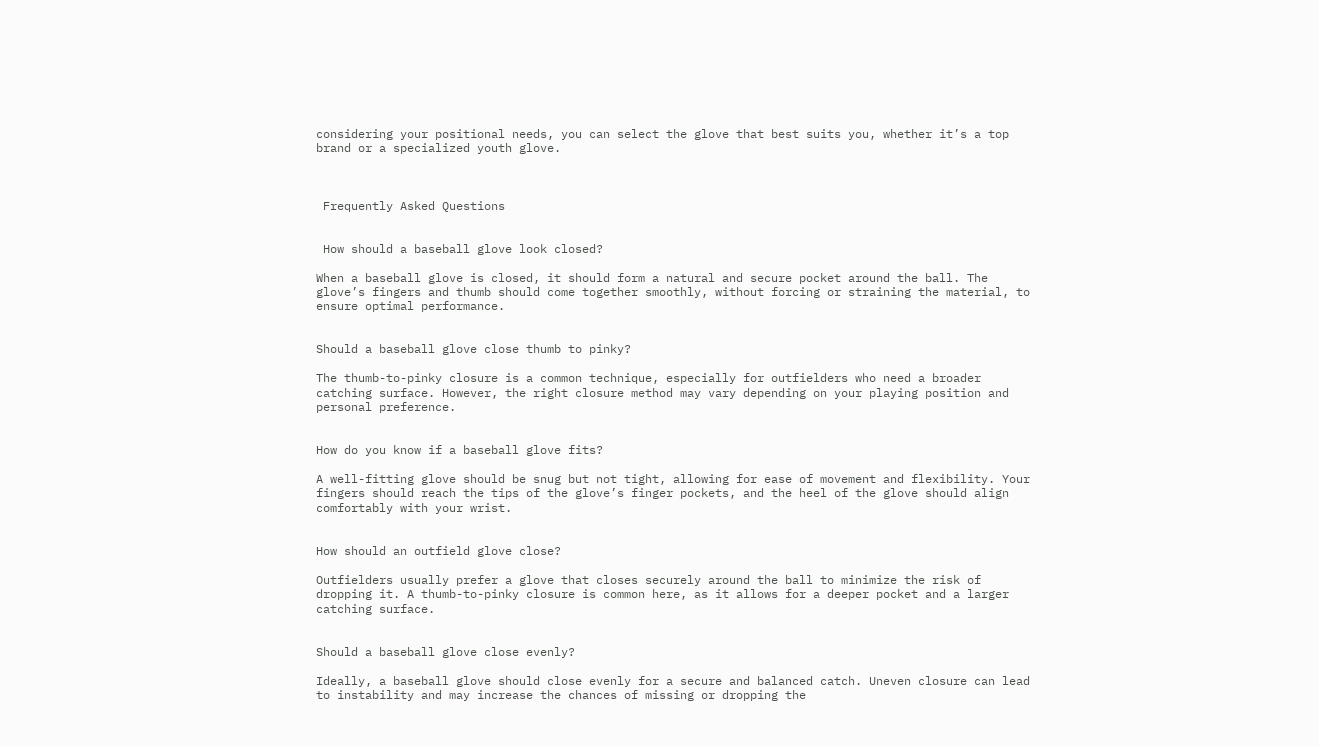considering your positional needs, you can select the glove that best suits you, whether it’s a top brand or a specialized youth glove.



 Frequently Asked Questions


 How should a baseball glove look closed?

When a baseball glove is closed, it should form a natural and secure pocket around the ball. The glove’s fingers and thumb should come together smoothly, without forcing or straining the material, to ensure optimal performance.


Should a baseball glove close thumb to pinky?

The thumb-to-pinky closure is a common technique, especially for outfielders who need a broader catching surface. However, the right closure method may vary depending on your playing position and personal preference.


How do you know if a baseball glove fits?

A well-fitting glove should be snug but not tight, allowing for ease of movement and flexibility. Your fingers should reach the tips of the glove’s finger pockets, and the heel of the glove should align comfortably with your wrist.


How should an outfield glove close?

Outfielders usually prefer a glove that closes securely around the ball to minimize the risk of dropping it. A thumb-to-pinky closure is common here, as it allows for a deeper pocket and a larger catching surface.


Should a baseball glove close evenly?

Ideally, a baseball glove should close evenly for a secure and balanced catch. Uneven closure can lead to instability and may increase the chances of missing or dropping the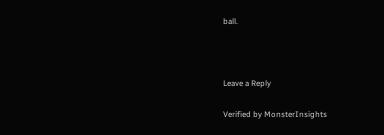ball.



Leave a Reply

Verified by MonsterInsights